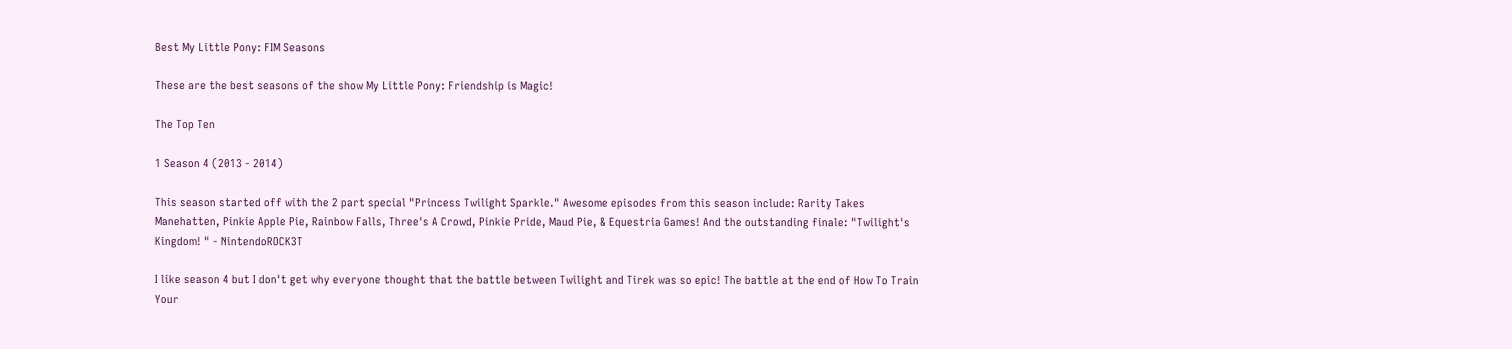Best My Little Pony: FIM Seasons

These are the best seasons of the show My Little Pony: Friendship is Magic!

The Top Ten

1 Season 4 (2013 - 2014)

This season started off with the 2 part special "Princess Twilight Sparkle." Awesome episodes from this season include: Rarity Takes Manehatten, Pinkie Apple Pie, Rainbow Falls, Three's A Crowd, Pinkie Pride, Maud Pie, & Equestria Games! And the outstanding finale: "Twilight's Kingdom! " - NintendoROCK3T

I like season 4 but I don't get why everyone thought that the battle between Twilight and Tirek was so epic! The battle at the end of How To Train Your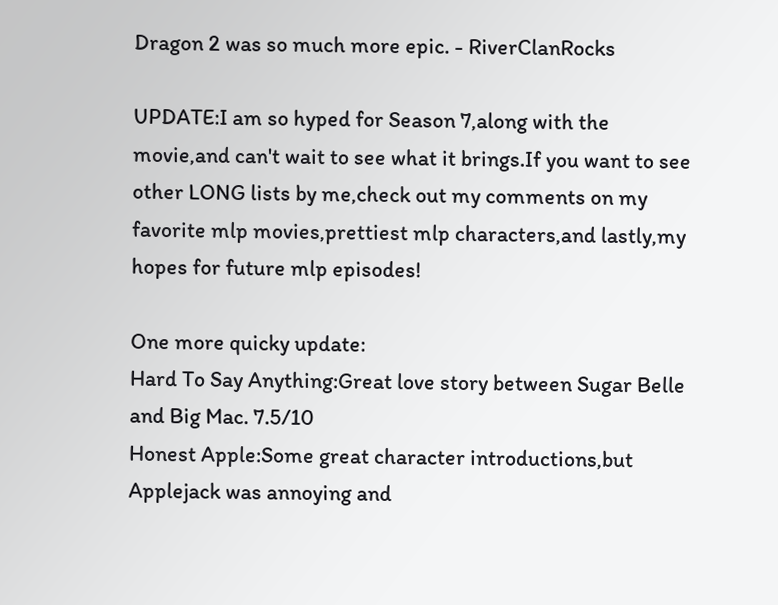Dragon 2 was so much more epic. - RiverClanRocks

UPDATE:I am so hyped for Season 7,along with the movie,and can't wait to see what it brings.If you want to see other LONG lists by me,check out my comments on my favorite mlp movies,prettiest mlp characters,and lastly,my hopes for future mlp episodes!

One more quicky update:
Hard To Say Anything:Great love story between Sugar Belle and Big Mac. 7.5/10
Honest Apple:Some great character introductions,but Applejack was annoying and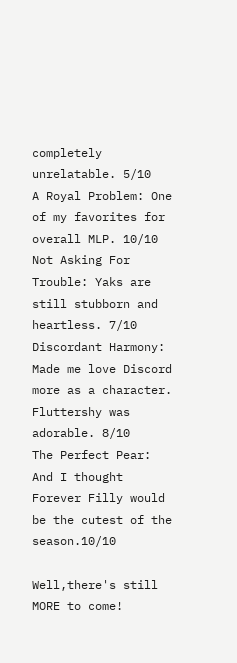completely unrelatable. 5/10
A Royal Problem: One of my favorites for overall MLP. 10/10
Not Asking For Trouble: Yaks are still stubborn and heartless. 7/10
Discordant Harmony: Made me love Discord more as a character. Fluttershy was adorable. 8/10
The Perfect Pear: And I thought Forever Filly would be the cutest of the season.10/10

Well,there's still MORE to come!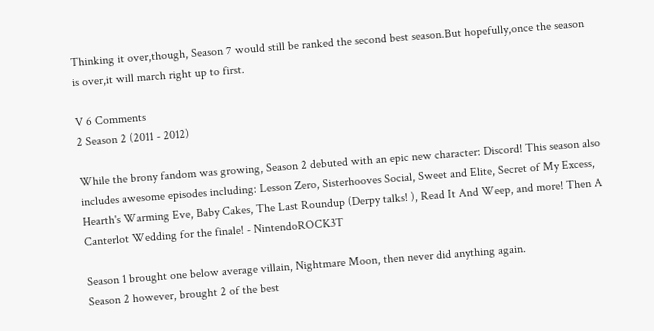Thinking it over,though, Season 7 would still be ranked the second best season.But hopefully,once the season is over,it will march right up to first.

V 6 Comments
2 Season 2 (2011 - 2012)

While the brony fandom was growing, Season 2 debuted with an epic new character: Discord! This season also includes awesome episodes including: Lesson Zero, Sisterhooves Social, Sweet and Elite, Secret of My Excess, Hearth's Warming Eve, Baby Cakes, The Last Roundup (Derpy talks! ), Read It And Weep, and more! Then A Canterlot Wedding for the finale! - NintendoROCK3T

Season 1 brought one below average villain, Nightmare Moon, then never did anything again.
Season 2 however, brought 2 of the best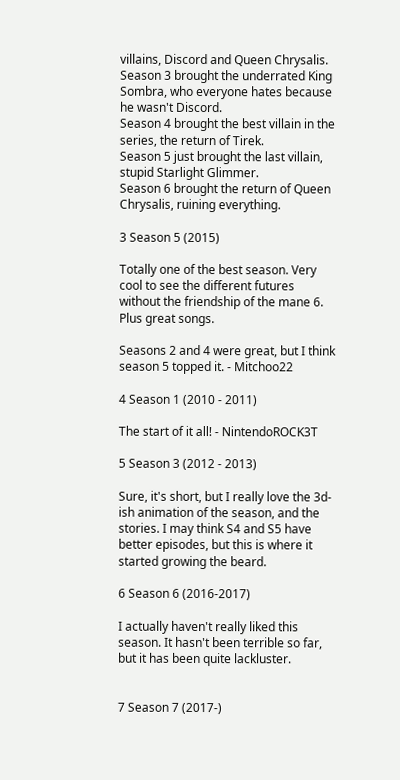villains, Discord and Queen Chrysalis.
Season 3 brought the underrated King Sombra, who everyone hates because he wasn't Discord.
Season 4 brought the best villain in the series, the return of Tirek.
Season 5 just brought the last villain, stupid Starlight Glimmer.
Season 6 brought the return of Queen Chrysalis, ruining everything.

3 Season 5 (2015)

Totally one of the best season. Very cool to see the different futures without the friendship of the mane 6. Plus great songs.

Seasons 2 and 4 were great, but I think season 5 topped it. - Mitchoo22

4 Season 1 (2010 - 2011)

The start of it all! - NintendoROCK3T

5 Season 3 (2012 - 2013)

Sure, it's short, but I really love the 3d-ish animation of the season, and the stories. I may think S4 and S5 have better episodes, but this is where it started growing the beard.

6 Season 6 (2016-2017)

I actually haven't really liked this season. It hasn't been terrible so far, but it has been quite lackluster.


7 Season 7 (2017-)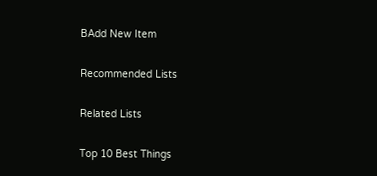BAdd New Item

Recommended Lists

Related Lists

Top 10 Best Things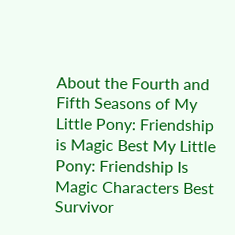About the Fourth and Fifth Seasons of My Little Pony: Friendship is Magic Best My Little Pony: Friendship Is Magic Characters Best Survivor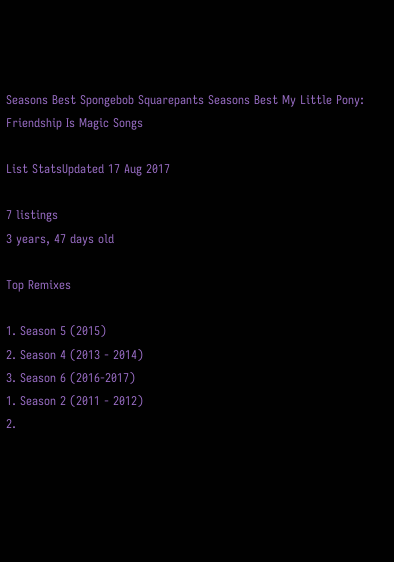Seasons Best Spongebob Squarepants Seasons Best My Little Pony: Friendship Is Magic Songs

List StatsUpdated 17 Aug 2017

7 listings
3 years, 47 days old

Top Remixes

1. Season 5 (2015)
2. Season 4 (2013 - 2014)
3. Season 6 (2016-2017)
1. Season 2 (2011 - 2012)
2.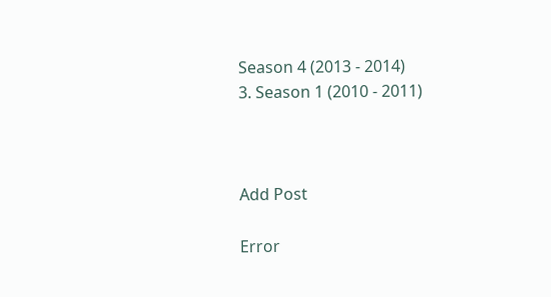Season 4 (2013 - 2014)
3. Season 1 (2010 - 2011)



Add Post

Error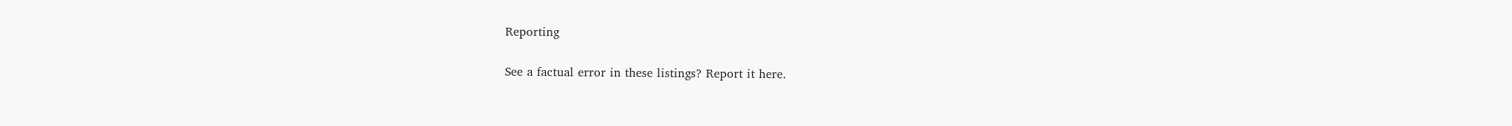Reporting

See a factual error in these listings? Report it here.